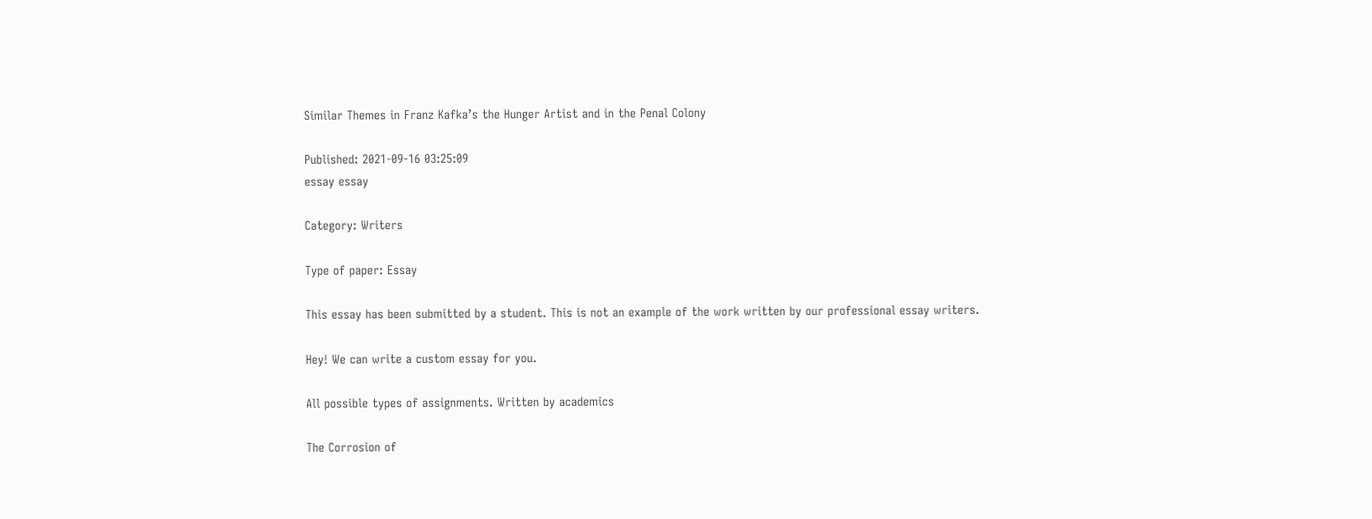Similar Themes in Franz Kafka’s the Hunger Artist and in the Penal Colony

Published: 2021-09-16 03:25:09
essay essay

Category: Writers

Type of paper: Essay

This essay has been submitted by a student. This is not an example of the work written by our professional essay writers.

Hey! We can write a custom essay for you.

All possible types of assignments. Written by academics

The Corrosion of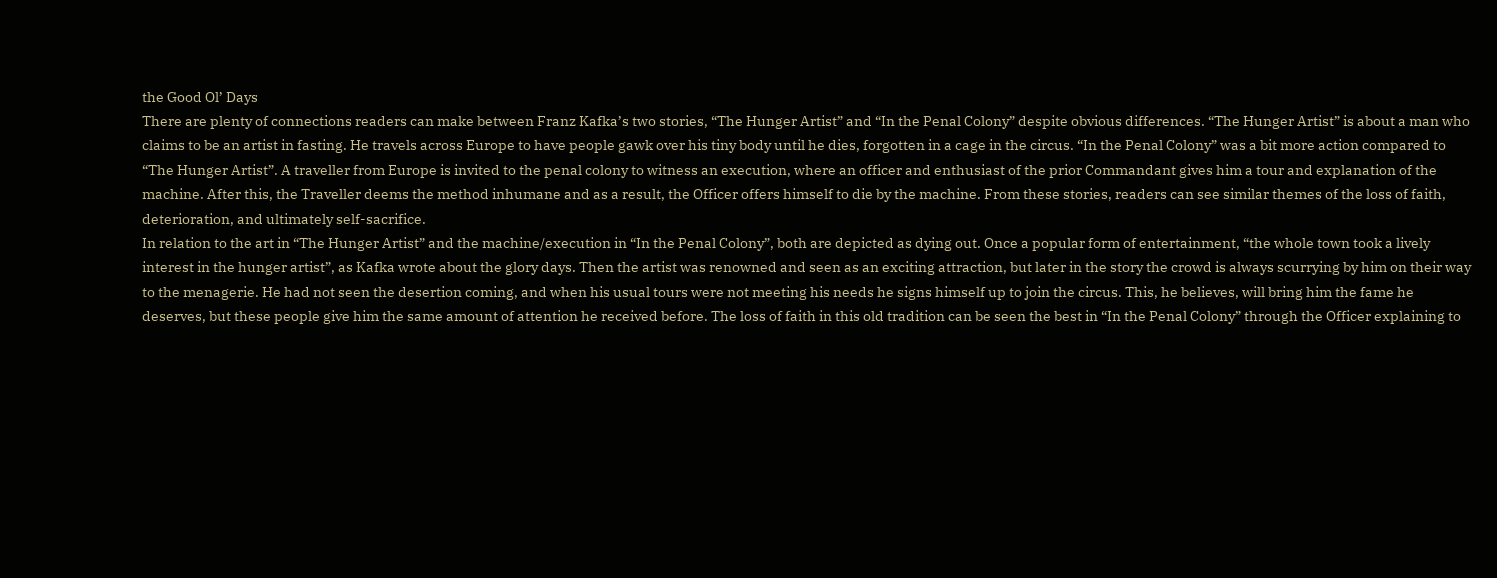the Good Ol’ Days
There are plenty of connections readers can make between Franz Kafka’s two stories, “The Hunger Artist” and “In the Penal Colony” despite obvious differences. “The Hunger Artist” is about a man who claims to be an artist in fasting. He travels across Europe to have people gawk over his tiny body until he dies, forgotten in a cage in the circus. “In the Penal Colony” was a bit more action compared to “The Hunger Artist”. A traveller from Europe is invited to the penal colony to witness an execution, where an officer and enthusiast of the prior Commandant gives him a tour and explanation of the machine. After this, the Traveller deems the method inhumane and as a result, the Officer offers himself to die by the machine. From these stories, readers can see similar themes of the loss of faith, deterioration, and ultimately self-sacrifice.
In relation to the art in “The Hunger Artist” and the machine/execution in “In the Penal Colony”, both are depicted as dying out. Once a popular form of entertainment, “the whole town took a lively interest in the hunger artist”, as Kafka wrote about the glory days. Then the artist was renowned and seen as an exciting attraction, but later in the story the crowd is always scurrying by him on their way to the menagerie. He had not seen the desertion coming, and when his usual tours were not meeting his needs he signs himself up to join the circus. This, he believes, will bring him the fame he deserves, but these people give him the same amount of attention he received before. The loss of faith in this old tradition can be seen the best in “In the Penal Colony” through the Officer explaining to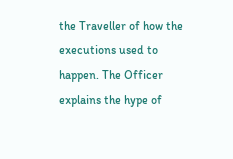the Traveller of how the executions used to happen. The Officer explains the hype of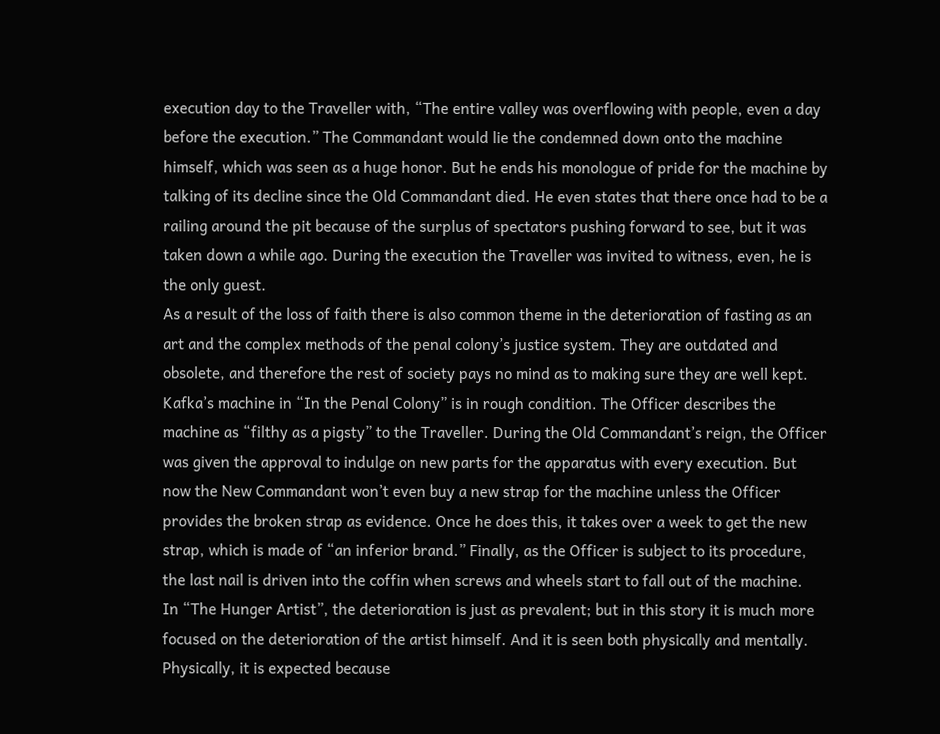execution day to the Traveller with, “The entire valley was overflowing with people, even a day before the execution.” The Commandant would lie the condemned down onto the machine himself, which was seen as a huge honor. But he ends his monologue of pride for the machine by talking of its decline since the Old Commandant died. He even states that there once had to be a railing around the pit because of the surplus of spectators pushing forward to see, but it was taken down a while ago. During the execution the Traveller was invited to witness, even, he is the only guest.
As a result of the loss of faith there is also common theme in the deterioration of fasting as an art and the complex methods of the penal colony’s justice system. They are outdated and obsolete, and therefore the rest of society pays no mind as to making sure they are well kept. Kafka’s machine in “In the Penal Colony” is in rough condition. The Officer describes the machine as “filthy as a pigsty” to the Traveller. During the Old Commandant’s reign, the Officer was given the approval to indulge on new parts for the apparatus with every execution. But now the New Commandant won’t even buy a new strap for the machine unless the Officer provides the broken strap as evidence. Once he does this, it takes over a week to get the new strap, which is made of “an inferior brand.” Finally, as the Officer is subject to its procedure, the last nail is driven into the coffin when screws and wheels start to fall out of the machine.
In “The Hunger Artist”, the deterioration is just as prevalent; but in this story it is much more focused on the deterioration of the artist himself. And it is seen both physically and mentally. Physically, it is expected because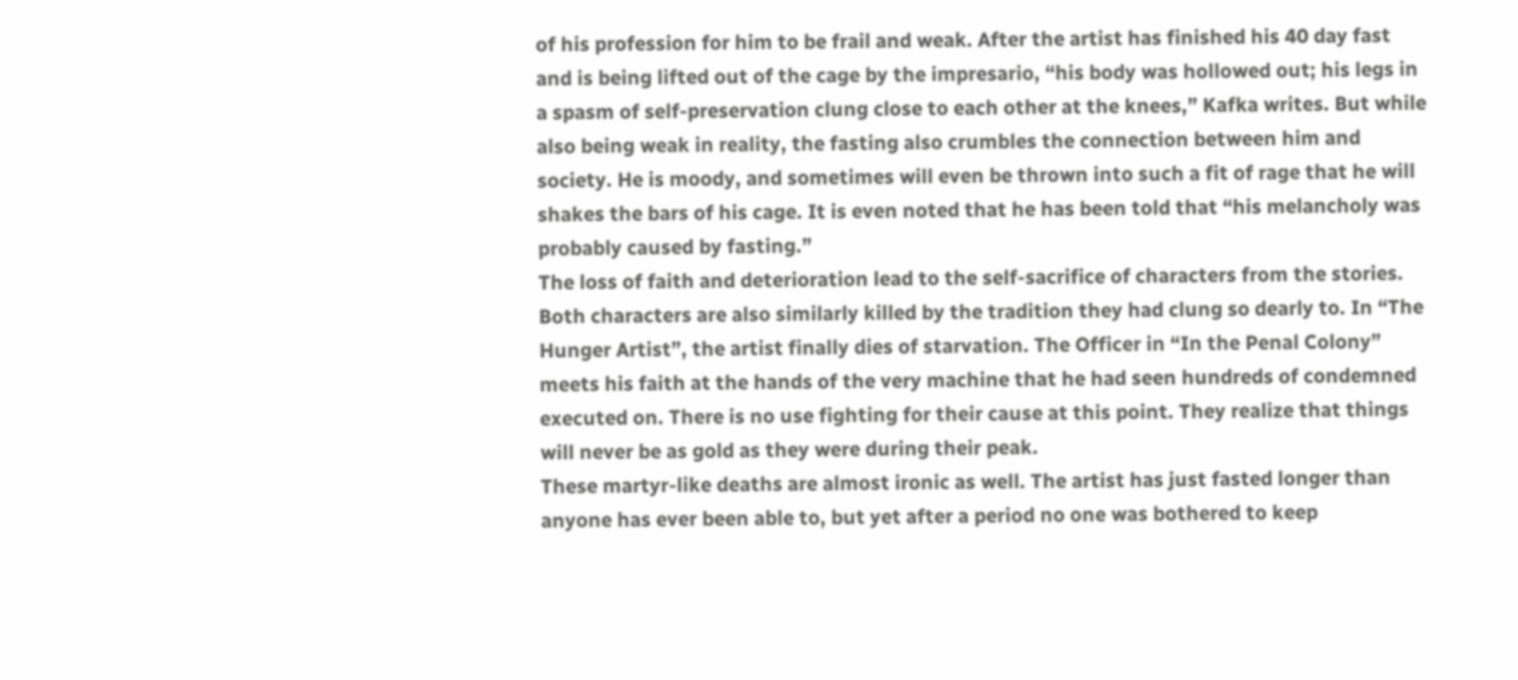of his profession for him to be frail and weak. After the artist has finished his 40 day fast and is being lifted out of the cage by the impresario, “his body was hollowed out; his legs in a spasm of self-preservation clung close to each other at the knees,” Kafka writes. But while also being weak in reality, the fasting also crumbles the connection between him and society. He is moody, and sometimes will even be thrown into such a fit of rage that he will shakes the bars of his cage. It is even noted that he has been told that “his melancholy was probably caused by fasting.”
The loss of faith and deterioration lead to the self-sacrifice of characters from the stories. Both characters are also similarly killed by the tradition they had clung so dearly to. In “The Hunger Artist”, the artist finally dies of starvation. The Officer in “In the Penal Colony” meets his faith at the hands of the very machine that he had seen hundreds of condemned executed on. There is no use fighting for their cause at this point. They realize that things will never be as gold as they were during their peak.
These martyr-like deaths are almost ironic as well. The artist has just fasted longer than anyone has ever been able to, but yet after a period no one was bothered to keep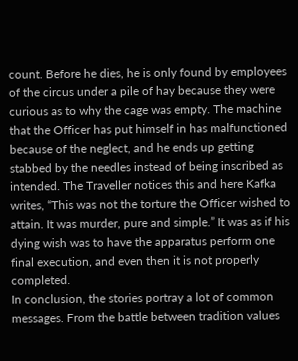count. Before he dies, he is only found by employees of the circus under a pile of hay because they were curious as to why the cage was empty. The machine that the Officer has put himself in has malfunctioned because of the neglect, and he ends up getting stabbed by the needles instead of being inscribed as intended. The Traveller notices this and here Kafka writes, “This was not the torture the Officer wished to attain. It was murder, pure and simple.” It was as if his dying wish was to have the apparatus perform one final execution, and even then it is not properly completed.
In conclusion, the stories portray a lot of common messages. From the battle between tradition values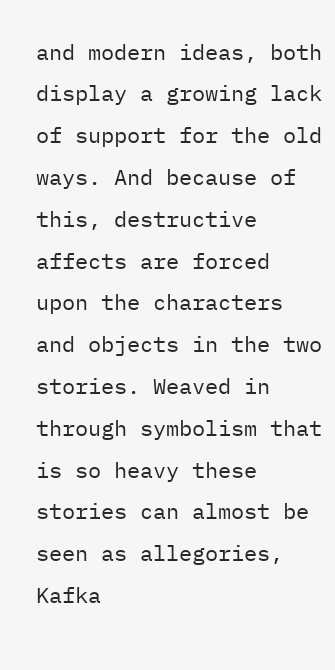and modern ideas, both display a growing lack of support for the old ways. And because of this, destructive affects are forced upon the characters and objects in the two stories. Weaved in through symbolism that is so heavy these stories can almost be seen as allegories, Kafka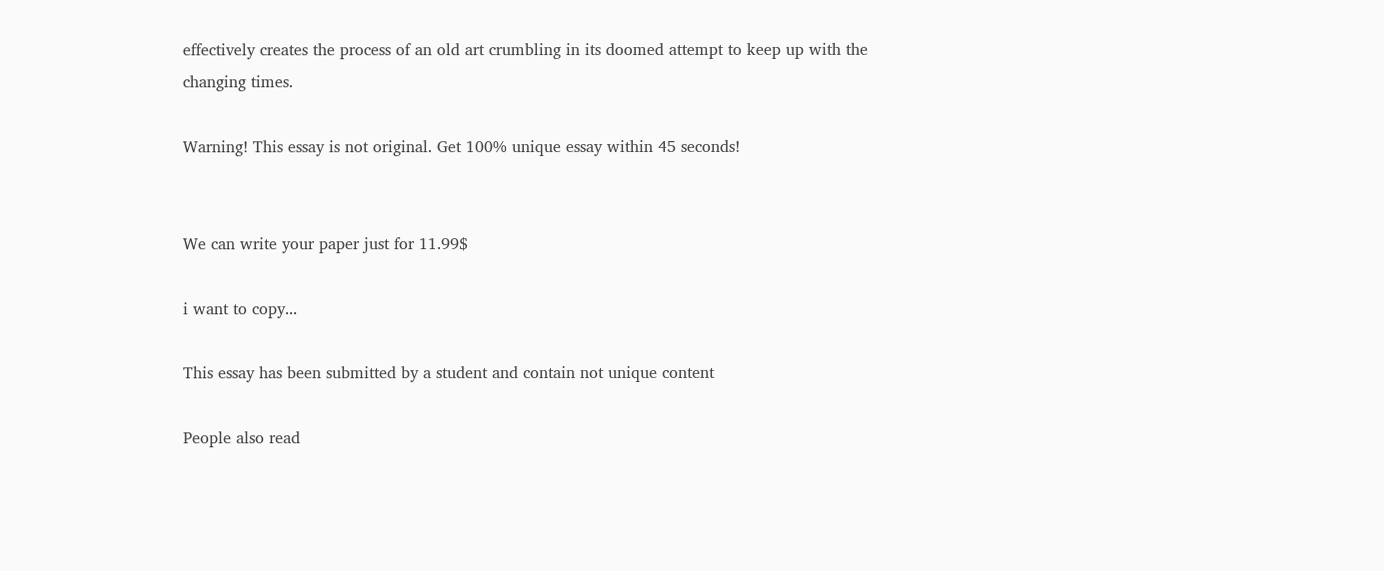effectively creates the process of an old art crumbling in its doomed attempt to keep up with the changing times.

Warning! This essay is not original. Get 100% unique essay within 45 seconds!


We can write your paper just for 11.99$

i want to copy...

This essay has been submitted by a student and contain not unique content

People also read